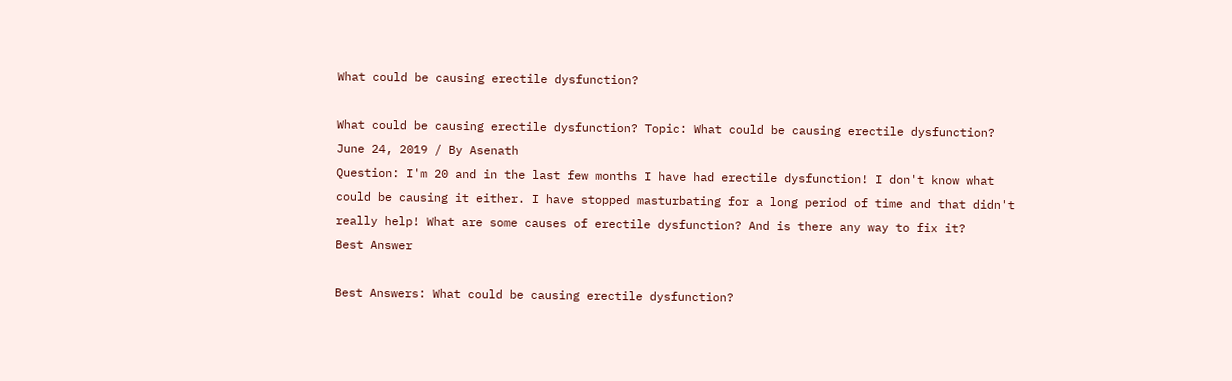What could be causing erectile dysfunction?

What could be causing erectile dysfunction? Topic: What could be causing erectile dysfunction?
June 24, 2019 / By Asenath
Question: I'm 20 and in the last few months I have had erectile dysfunction! I don't know what could be causing it either. I have stopped masturbating for a long period of time and that didn't really help! What are some causes of erectile dysfunction? And is there any way to fix it?
Best Answer

Best Answers: What could be causing erectile dysfunction?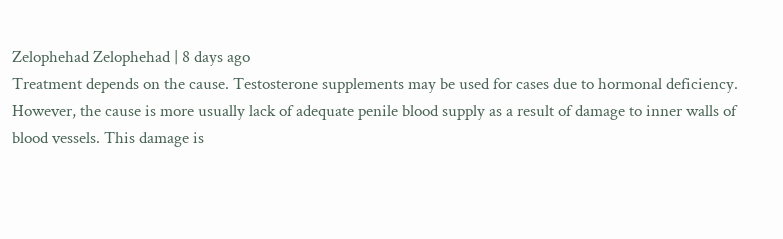Zelophehad Zelophehad | 8 days ago
Treatment depends on the cause. Testosterone supplements may be used for cases due to hormonal deficiency. However, the cause is more usually lack of adequate penile blood supply as a result of damage to inner walls of blood vessels. This damage is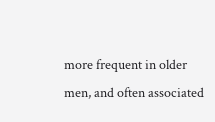more frequent in older men, and often associated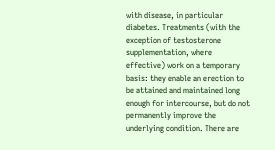with disease, in particular diabetes. Treatments (with the exception of testosterone supplementation, where effective) work on a temporary basis: they enable an erection to be attained and maintained long enough for intercourse, but do not permanently improve the underlying condition. There are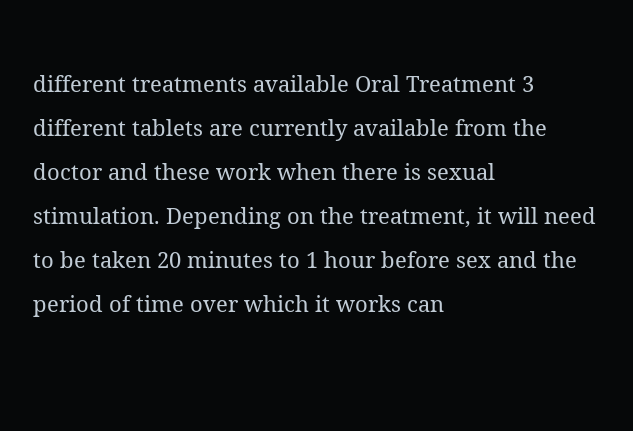different treatments available Oral Treatment 3 different tablets are currently available from the doctor and these work when there is sexual stimulation. Depending on the treatment, it will need to be taken 20 minutes to 1 hour before sex and the period of time over which it works can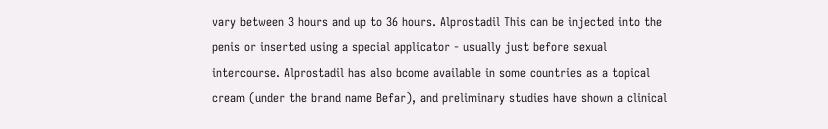vary between 3 hours and up to 36 hours. Alprostadil This can be injected into the penis or inserted using a special applicator - usually just before sexual intercourse. Alprostadil has also bcome available in some countries as a topical cream (under the brand name Befar), and preliminary studies have shown a clinical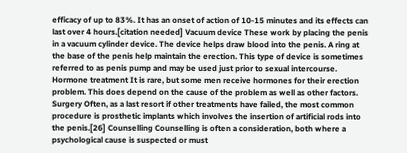efficacy of up to 83%. It has an onset of action of 10-15 minutes and its effects can last over 4 hours.[citation needed] Vacuum device These work by placing the penis in a vacuum cylinder device. The device helps draw blood into the penis. A ring at the base of the penis help maintain the erection. This type of device is sometimes referred to as penis pump and may be used just prior to sexual intercourse. Hormone treatment It is rare, but some men receive hormones for their erection problem. This does depend on the cause of the problem as well as other factors. Surgery Often, as a last resort if other treatments have failed, the most common procedure is prosthetic implants which involves the insertion of artificial rods into the penis.[26] Counselling Counselling is often a consideration, both where a psychological cause is suspected or must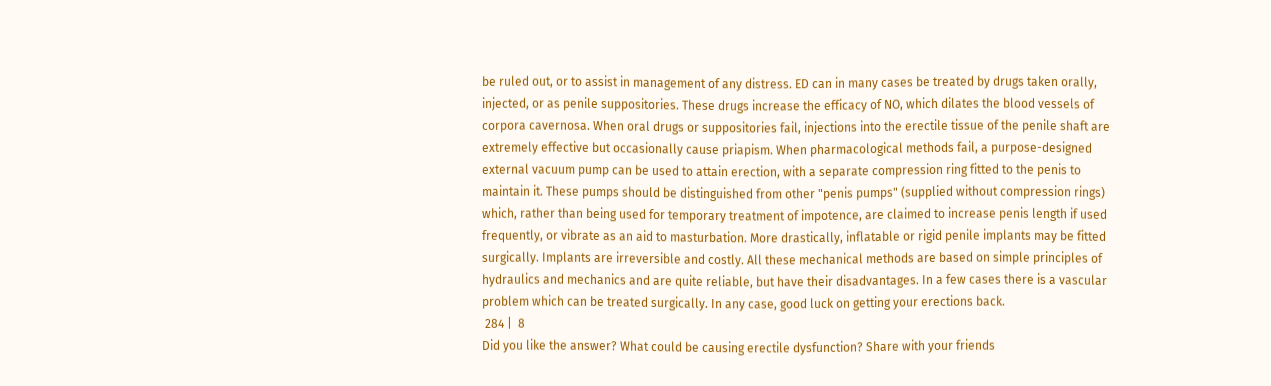be ruled out, or to assist in management of any distress. ED can in many cases be treated by drugs taken orally, injected, or as penile suppositories. These drugs increase the efficacy of NO, which dilates the blood vessels of corpora cavernosa. When oral drugs or suppositories fail, injections into the erectile tissue of the penile shaft are extremely effective but occasionally cause priapism. When pharmacological methods fail, a purpose-designed external vacuum pump can be used to attain erection, with a separate compression ring fitted to the penis to maintain it. These pumps should be distinguished from other "penis pumps" (supplied without compression rings) which, rather than being used for temporary treatment of impotence, are claimed to increase penis length if used frequently, or vibrate as an aid to masturbation. More drastically, inflatable or rigid penile implants may be fitted surgically. Implants are irreversible and costly. All these mechanical methods are based on simple principles of hydraulics and mechanics and are quite reliable, but have their disadvantages. In a few cases there is a vascular problem which can be treated surgically. In any case, good luck on getting your erections back.
 284 |  8
Did you like the answer? What could be causing erectile dysfunction? Share with your friends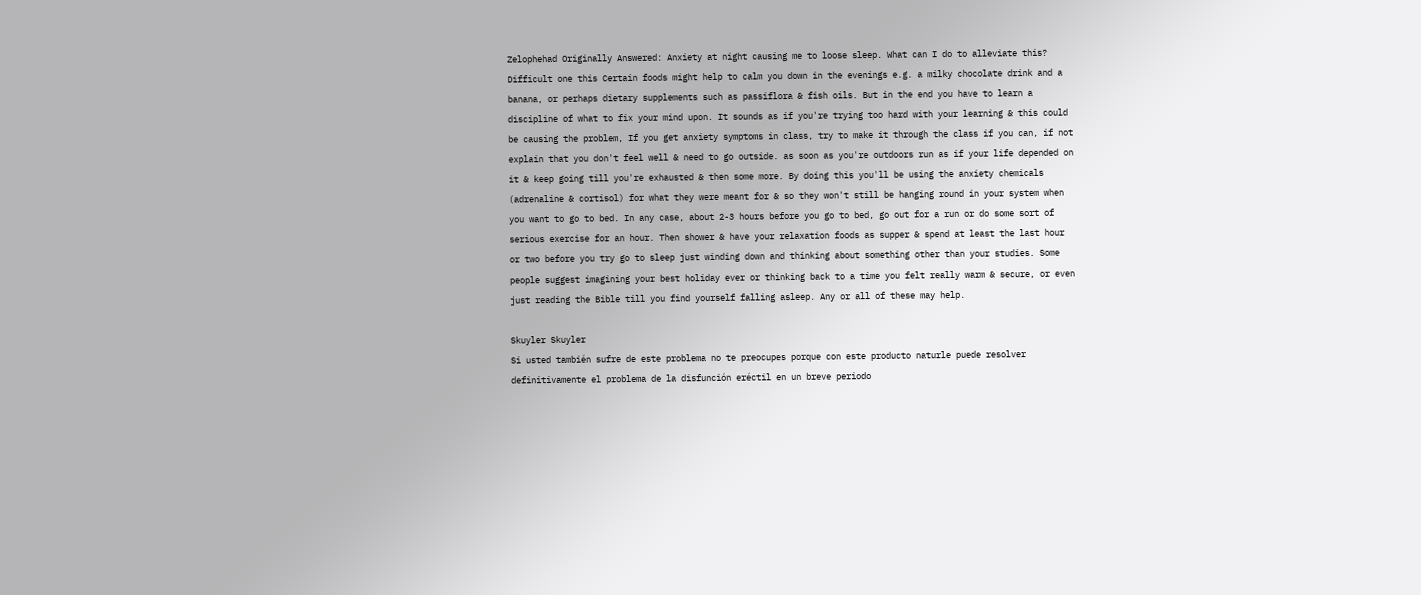Zelophehad Originally Answered: Anxiety at night causing me to loose sleep. What can I do to alleviate this?
Difficult one this Certain foods might help to calm you down in the evenings e.g. a milky chocolate drink and a banana, or perhaps dietary supplements such as passiflora & fish oils. But in the end you have to learn a discipline of what to fix your mind upon. It sounds as if you're trying too hard with your learning & this could be causing the problem, If you get anxiety symptoms in class, try to make it through the class if you can, if not explain that you don't feel well & need to go outside. as soon as you're outdoors run as if your life depended on it & keep going till you're exhausted & then some more. By doing this you'll be using the anxiety chemicals (adrenaline & cortisol) for what they were meant for & so they won't still be hanging round in your system when you want to go to bed. In any case, about 2-3 hours before you go to bed, go out for a run or do some sort of serious exercise for an hour. Then shower & have your relaxation foods as supper & spend at least the last hour or two before you try go to sleep just winding down and thinking about something other than your studies. Some people suggest imagining your best holiday ever or thinking back to a time you felt really warm & secure, or even just reading the Bible till you find yourself falling asleep. Any or all of these may help.

Skuyler Skuyler
Si usted también sufre de este problema no te preocupes porque con este producto naturle puede resolver definitivamente el problema de la disfunción eréctil en un breve periodo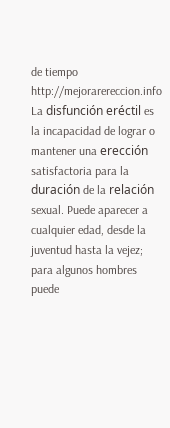de tiempo http://mejorarereccion.info La disfunción eréctil es la incapacidad de lograr o mantener una erección satisfactoria para la duración de la relación sexual. Puede aparecer a cualquier edad, desde la juventud hasta la vejez; para algunos hombres puede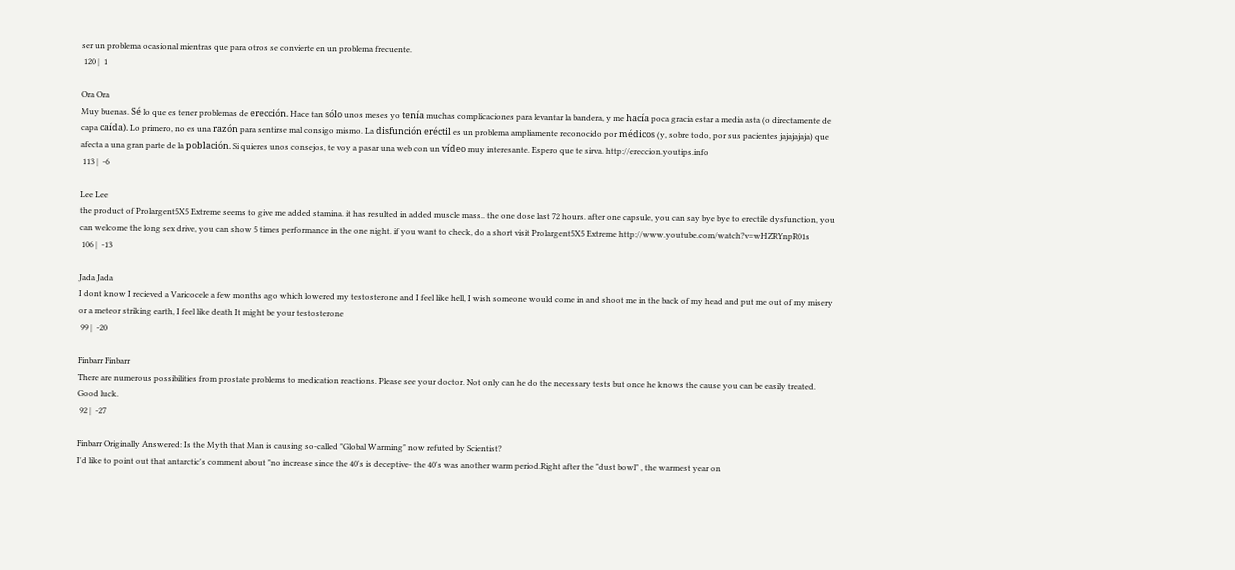ser un problema ocasional mientras que para otros se convierte en un problema frecuente.
 120 |  1

Ora Ora
Muy buenas. Sé lo que es tener problemas de erección. Hace tan sólo unos meses yo tenía muchas complicaciones para levantar la bandera, y me hacía poca gracia estar a media asta (o directamente de capa caída). Lo primero, no es una razón para sentirse mal consigo mismo. La disfunción eréctil es un problema ampliamente reconocido por médicos (y, sobre todo, por sus pacientes jajajajaja) que afecta a una gran parte de la población. Si quieres unos consejos, te voy a pasar una web con un vídeo muy interesante. Espero que te sirva. http://ereccion.youtips.info
 113 |  -6

Lee Lee
the product of Prolargent5X5 Extreme seems to give me added stamina. it has resulted in added muscle mass.. the one dose last 72 hours. after one capsule, you can say bye bye to erectile dysfunction, you can welcome the long sex drive, you can show 5 times performance in the one night. if you want to check, do a short visit Prolargent5X5 Extreme http://www.youtube.com/watch?v=wHZRYnpR01s
 106 |  -13

Jada Jada
I dont know I recieved a Varicocele a few months ago which lowered my testosterone and I feel like hell, I wish someone would come in and shoot me in the back of my head and put me out of my misery or a meteor striking earth, I feel like death It might be your testosterone
 99 |  -20

Finbarr Finbarr
There are numerous possibilities from prostate problems to medication reactions. Please see your doctor. Not only can he do the necessary tests but once he knows the cause you can be easily treated. Good luck.
 92 |  -27

Finbarr Originally Answered: Is the Myth that Man is causing so-called "Global Warming" now refuted by Scientist?
I'd like to point out that antarctic's comment about "no increase since the 40's is deceptive- the 40's was another warm period.Right after the "dust bowl" , the warmest year on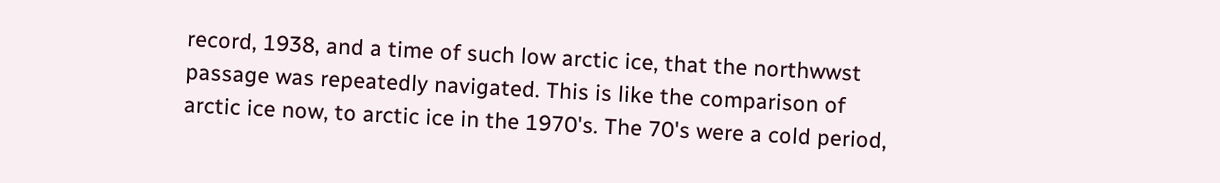record, 1938, and a time of such low arctic ice, that the northwwst passage was repeatedly navigated. This is like the comparison of arctic ice now, to arctic ice in the 1970's. The 70's were a cold period,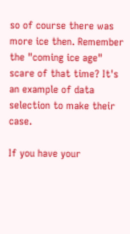so of course there was more ice then. Remember the "coming ice age" scare of that time? It's an example of data selection to make their case.

If you have your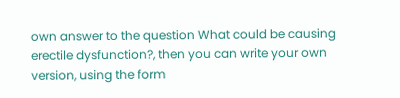own answer to the question What could be causing erectile dysfunction?, then you can write your own version, using the form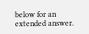below for an extended answer.